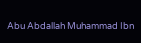Abu Abdallah Muhammad Ibn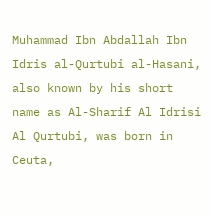Muhammad Ibn Abdallah Ibn Idris al-Qurtubi al-Hasani, also known by his short name as Al-Sharif Al Idrisi Al Qurtubi, was born in Ceuta,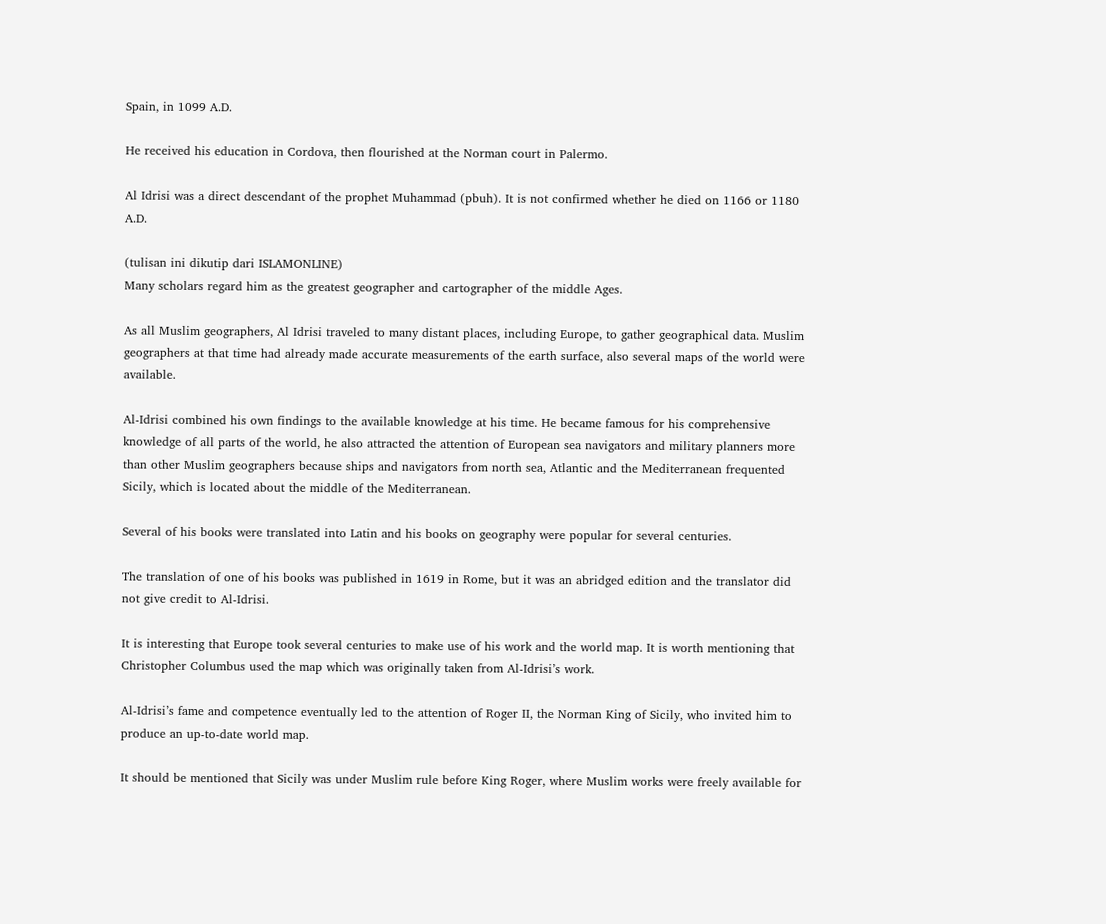Spain, in 1099 A.D.

He received his education in Cordova, then flourished at the Norman court in Palermo.

Al Idrisi was a direct descendant of the prophet Muhammad (pbuh). It is not confirmed whether he died on 1166 or 1180 A.D.

(tulisan ini dikutip dari ISLAMONLINE)
Many scholars regard him as the greatest geographer and cartographer of the middle Ages.

As all Muslim geographers, Al Idrisi traveled to many distant places, including Europe, to gather geographical data. Muslim geographers at that time had already made accurate measurements of the earth surface, also several maps of the world were available.

Al-Idrisi combined his own findings to the available knowledge at his time. He became famous for his comprehensive knowledge of all parts of the world, he also attracted the attention of European sea navigators and military planners more than other Muslim geographers because ships and navigators from north sea, Atlantic and the Mediterranean frequented Sicily, which is located about the middle of the Mediterranean.

Several of his books were translated into Latin and his books on geography were popular for several centuries.

The translation of one of his books was published in 1619 in Rome, but it was an abridged edition and the translator did not give credit to Al-Idrisi.

It is interesting that Europe took several centuries to make use of his work and the world map. It is worth mentioning that Christopher Columbus used the map which was originally taken from Al-Idrisi’s work.

Al-Idrisi’s fame and competence eventually led to the attention of Roger II, the Norman King of Sicily, who invited him to produce an up-to-date world map.

It should be mentioned that Sicily was under Muslim rule before King Roger, where Muslim works were freely available for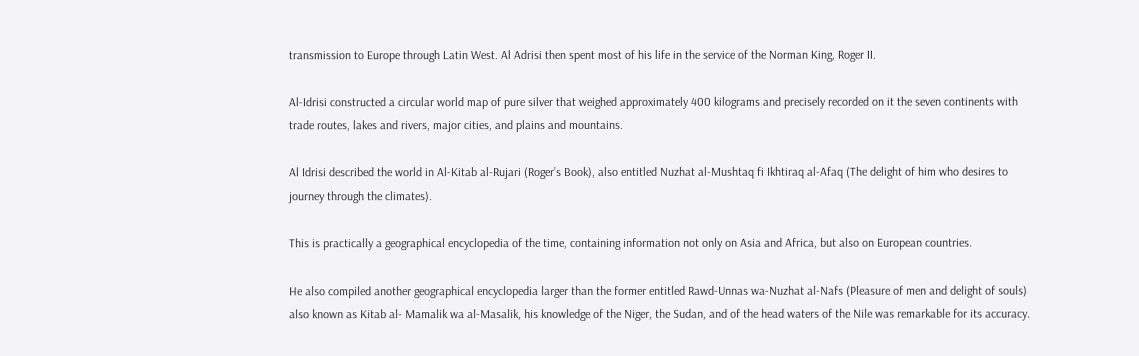transmission to Europe through Latin West. Al Adrisi then spent most of his life in the service of the Norman King, Roger II.

Al-Idrisi constructed a circular world map of pure silver that weighed approximately 400 kilograms and precisely recorded on it the seven continents with trade routes, lakes and rivers, major cities, and plains and mountains.

Al Idrisi described the world in Al-Kitab al-Rujari (Roger’s Book), also entitled Nuzhat al-Mushtaq fi Ikhtiraq al-Afaq (The delight of him who desires to journey through the climates).

This is practically a geographical encyclopedia of the time, containing information not only on Asia and Africa, but also on European countries.

He also compiled another geographical encyclopedia larger than the former entitled Rawd-Unnas wa-Nuzhat al-Nafs (Pleasure of men and delight of souls) also known as Kitab al- Mamalik wa al-Masalik, his knowledge of the Niger, the Sudan, and of the head waters of the Nile was remarkable for its accuracy.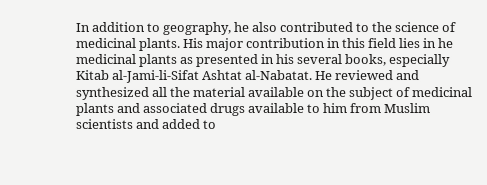In addition to geography, he also contributed to the science of medicinal plants. His major contribution in this field lies in he medicinal plants as presented in his several books, especially Kitab al-Jami-li-Sifat Ashtat al-Nabatat. He reviewed and synthesized all the material available on the subject of medicinal plants and associated drugs available to him from Muslim scientists and added to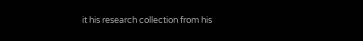it his research collection from his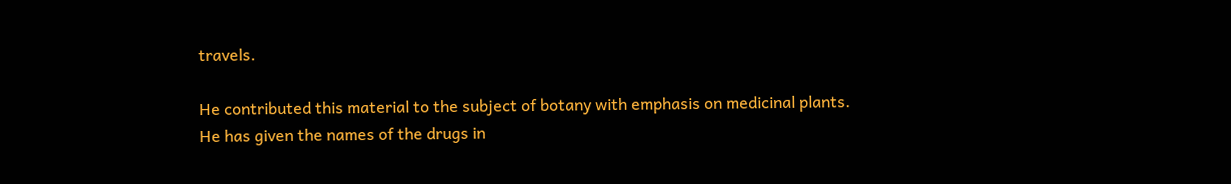travels.

He contributed this material to the subject of botany with emphasis on medicinal plants. He has given the names of the drugs in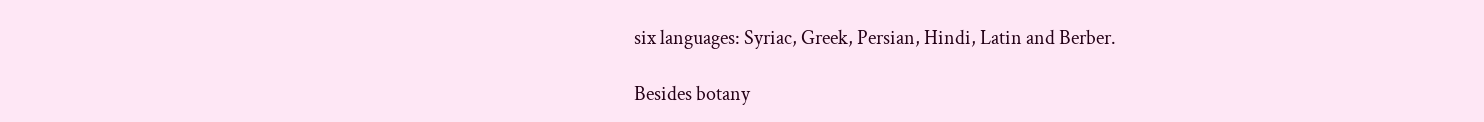six languages: Syriac, Greek, Persian, Hindi, Latin and Berber.

Besides botany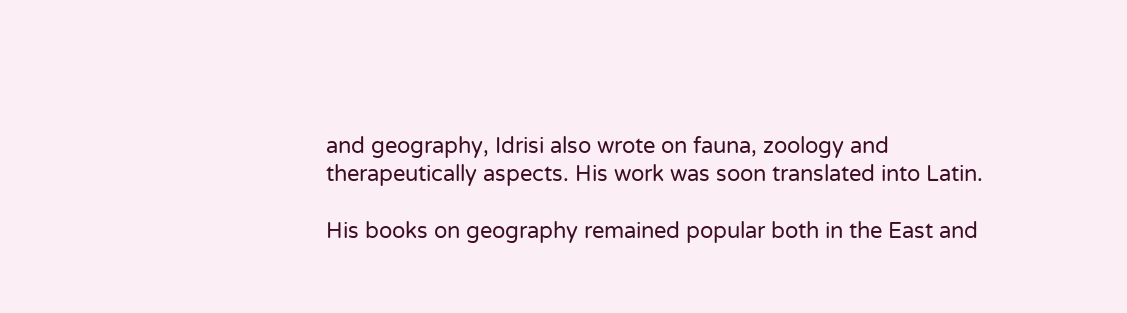and geography, Idrisi also wrote on fauna, zoology and therapeutically aspects. His work was soon translated into Latin.

His books on geography remained popular both in the East and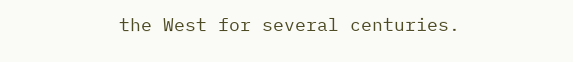the West for several centuries.